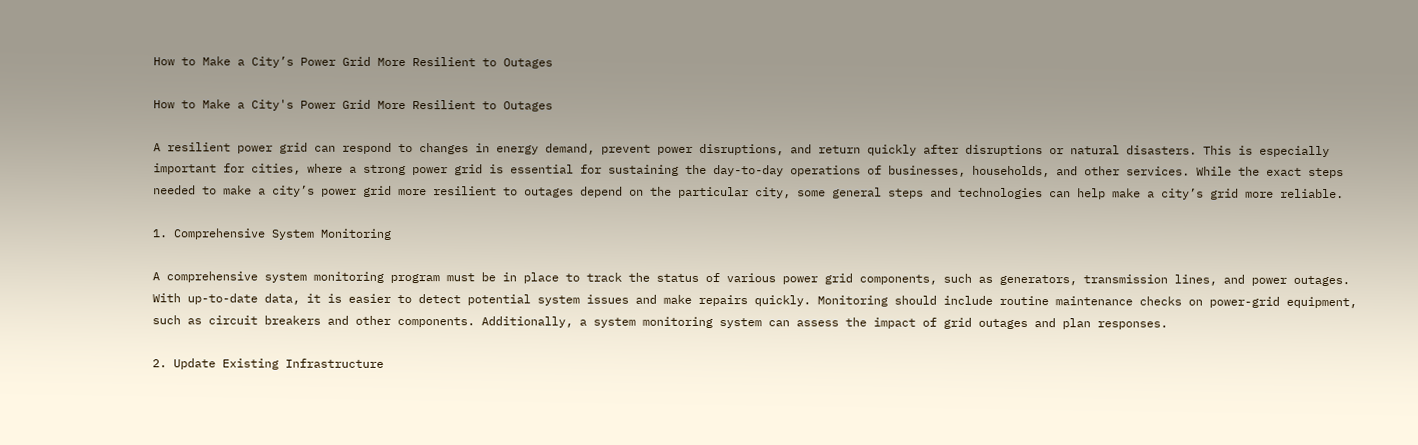How to Make a City’s Power Grid More Resilient to Outages

How to Make a City's Power Grid More Resilient to Outages

A resilient power grid can respond to changes in energy demand, prevent power disruptions, and return quickly after disruptions or natural disasters. This is especially important for cities, where a strong power grid is essential for sustaining the day-to-day operations of businesses, households, and other services. While the exact steps needed to make a city’s power grid more resilient to outages depend on the particular city, some general steps and technologies can help make a city’s grid more reliable.

1. Comprehensive System Monitoring

A comprehensive system monitoring program must be in place to track the status of various power grid components, such as generators, transmission lines, and power outages. With up-to-date data, it is easier to detect potential system issues and make repairs quickly. Monitoring should include routine maintenance checks on power-grid equipment, such as circuit breakers and other components. Additionally, a system monitoring system can assess the impact of grid outages and plan responses.

2. Update Existing Infrastructure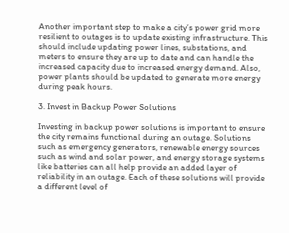Another important step to make a city’s power grid more resilient to outages is to update existing infrastructure. This should include updating power lines, substations, and meters to ensure they are up to date and can handle the increased capacity due to increased energy demand. Also, power plants should be updated to generate more energy during peak hours.

3. Invest in Backup Power Solutions

Investing in backup power solutions is important to ensure the city remains functional during an outage. Solutions such as emergency generators, renewable energy sources such as wind and solar power, and energy storage systems like batteries can all help provide an added layer of reliability in an outage. Each of these solutions will provide a different level of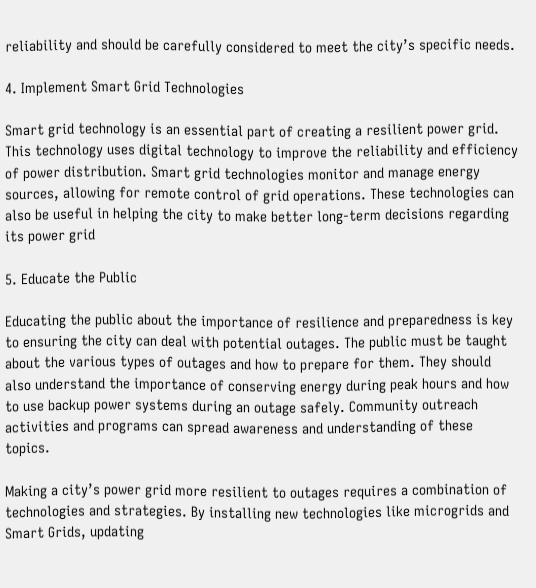reliability and should be carefully considered to meet the city’s specific needs.

4. Implement Smart Grid Technologies

Smart grid technology is an essential part of creating a resilient power grid. This technology uses digital technology to improve the reliability and efficiency of power distribution. Smart grid technologies monitor and manage energy sources, allowing for remote control of grid operations. These technologies can also be useful in helping the city to make better long-term decisions regarding its power grid

5. Educate the Public

Educating the public about the importance of resilience and preparedness is key to ensuring the city can deal with potential outages. The public must be taught about the various types of outages and how to prepare for them. They should also understand the importance of conserving energy during peak hours and how to use backup power systems during an outage safely. Community outreach activities and programs can spread awareness and understanding of these topics.

Making a city’s power grid more resilient to outages requires a combination of technologies and strategies. By installing new technologies like microgrids and Smart Grids, updating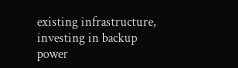existing infrastructure, investing in backup power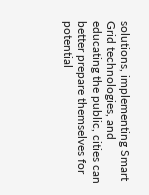solutions, implementing Smart Grid technologies, and educating the public, cities can better prepare themselves for potential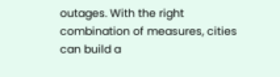outages. With the right combination of measures, cities can build a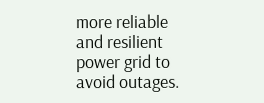more reliable and resilient power grid to avoid outages.